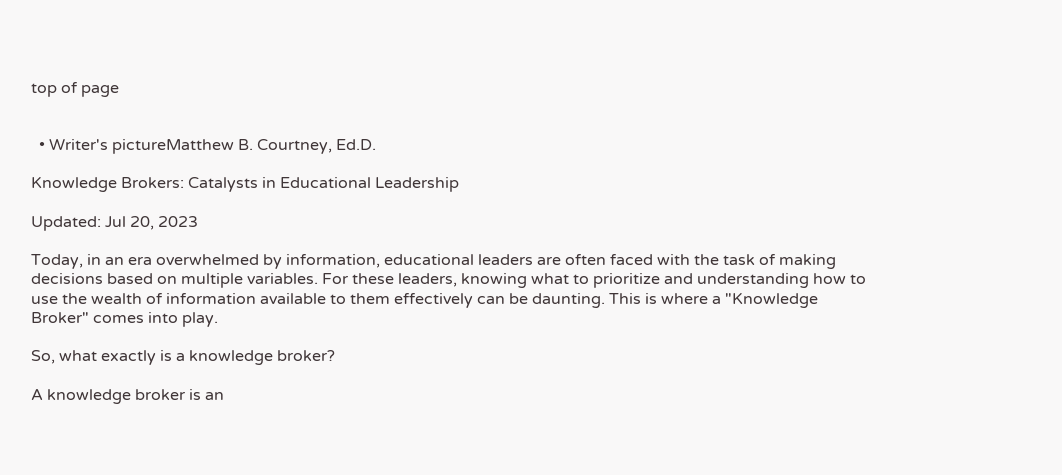top of page


  • Writer's pictureMatthew B. Courtney, Ed.D.

Knowledge Brokers: Catalysts in Educational Leadership

Updated: Jul 20, 2023

Today, in an era overwhelmed by information, educational leaders are often faced with the task of making decisions based on multiple variables. For these leaders, knowing what to prioritize and understanding how to use the wealth of information available to them effectively can be daunting. This is where a "Knowledge Broker" comes into play.

So, what exactly is a knowledge broker?

A knowledge broker is an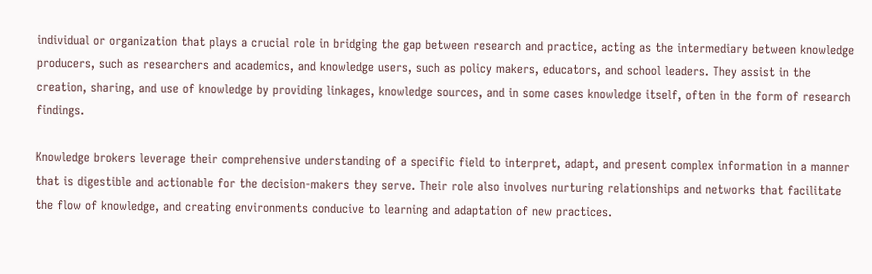individual or organization that plays a crucial role in bridging the gap between research and practice, acting as the intermediary between knowledge producers, such as researchers and academics, and knowledge users, such as policy makers, educators, and school leaders. They assist in the creation, sharing, and use of knowledge by providing linkages, knowledge sources, and in some cases knowledge itself, often in the form of research findings.

Knowledge brokers leverage their comprehensive understanding of a specific field to interpret, adapt, and present complex information in a manner that is digestible and actionable for the decision-makers they serve. Their role also involves nurturing relationships and networks that facilitate the flow of knowledge, and creating environments conducive to learning and adaptation of new practices.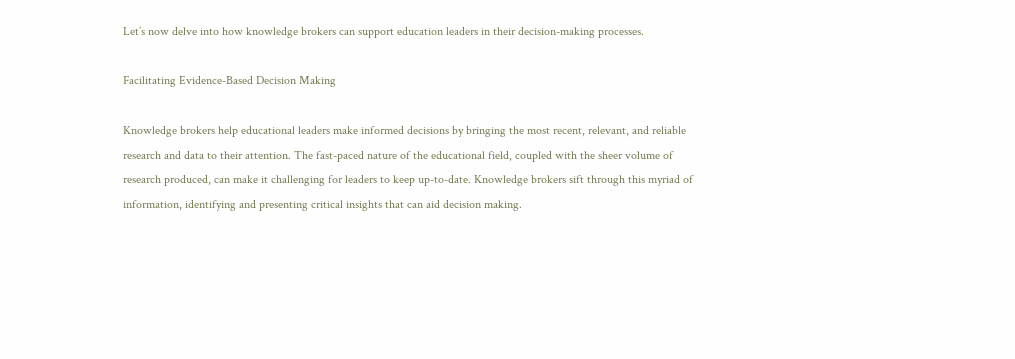Let’s now delve into how knowledge brokers can support education leaders in their decision-making processes.

Facilitating Evidence-Based Decision Making

Knowledge brokers help educational leaders make informed decisions by bringing the most recent, relevant, and reliable research and data to their attention. The fast-paced nature of the educational field, coupled with the sheer volume of research produced, can make it challenging for leaders to keep up-to-date. Knowledge brokers sift through this myriad of information, identifying and presenting critical insights that can aid decision making.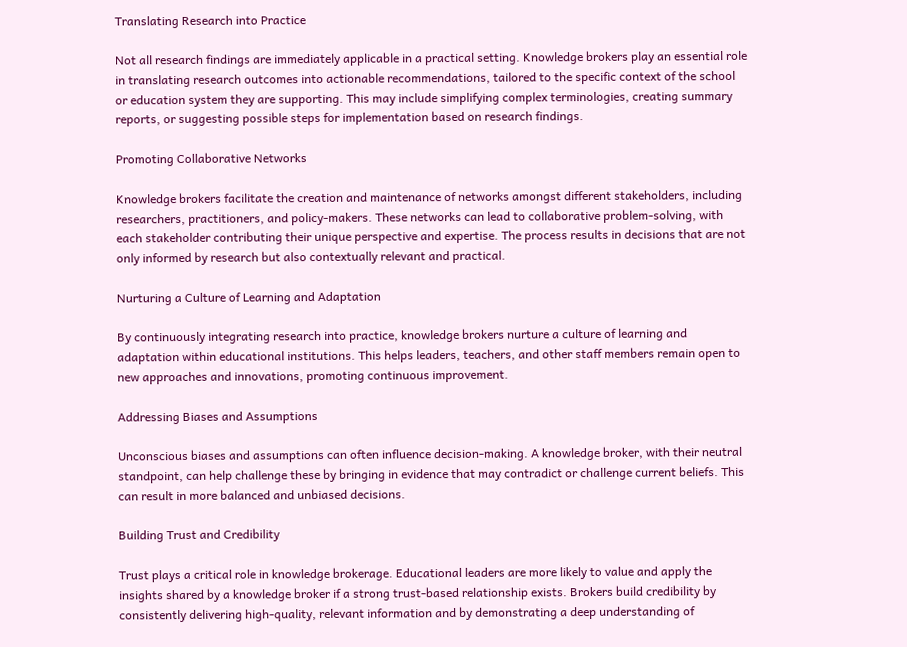Translating Research into Practice

Not all research findings are immediately applicable in a practical setting. Knowledge brokers play an essential role in translating research outcomes into actionable recommendations, tailored to the specific context of the school or education system they are supporting. This may include simplifying complex terminologies, creating summary reports, or suggesting possible steps for implementation based on research findings.

Promoting Collaborative Networks

Knowledge brokers facilitate the creation and maintenance of networks amongst different stakeholders, including researchers, practitioners, and policy-makers. These networks can lead to collaborative problem-solving, with each stakeholder contributing their unique perspective and expertise. The process results in decisions that are not only informed by research but also contextually relevant and practical.

Nurturing a Culture of Learning and Adaptation

By continuously integrating research into practice, knowledge brokers nurture a culture of learning and adaptation within educational institutions. This helps leaders, teachers, and other staff members remain open to new approaches and innovations, promoting continuous improvement.

Addressing Biases and Assumptions

Unconscious biases and assumptions can often influence decision-making. A knowledge broker, with their neutral standpoint, can help challenge these by bringing in evidence that may contradict or challenge current beliefs. This can result in more balanced and unbiased decisions.

Building Trust and Credibility

Trust plays a critical role in knowledge brokerage. Educational leaders are more likely to value and apply the insights shared by a knowledge broker if a strong trust-based relationship exists. Brokers build credibility by consistently delivering high-quality, relevant information and by demonstrating a deep understanding of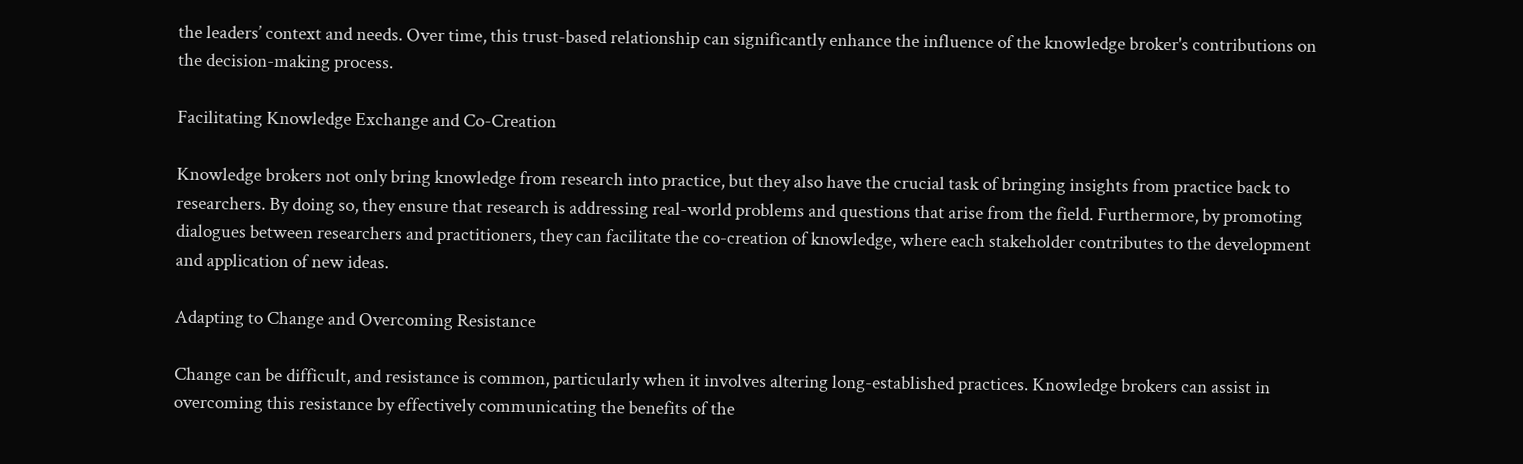the leaders’ context and needs. Over time, this trust-based relationship can significantly enhance the influence of the knowledge broker's contributions on the decision-making process.

Facilitating Knowledge Exchange and Co-Creation

Knowledge brokers not only bring knowledge from research into practice, but they also have the crucial task of bringing insights from practice back to researchers. By doing so, they ensure that research is addressing real-world problems and questions that arise from the field. Furthermore, by promoting dialogues between researchers and practitioners, they can facilitate the co-creation of knowledge, where each stakeholder contributes to the development and application of new ideas.

Adapting to Change and Overcoming Resistance

Change can be difficult, and resistance is common, particularly when it involves altering long-established practices. Knowledge brokers can assist in overcoming this resistance by effectively communicating the benefits of the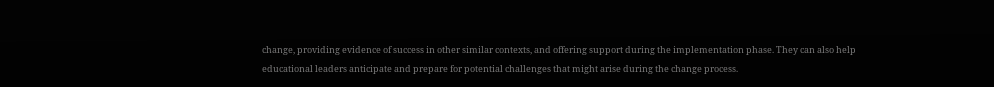change, providing evidence of success in other similar contexts, and offering support during the implementation phase. They can also help educational leaders anticipate and prepare for potential challenges that might arise during the change process.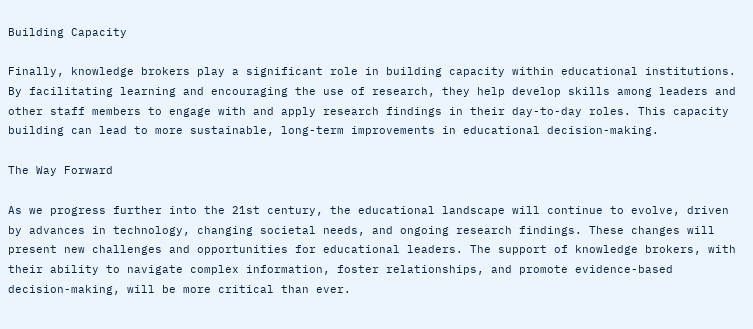Building Capacity

Finally, knowledge brokers play a significant role in building capacity within educational institutions. By facilitating learning and encouraging the use of research, they help develop skills among leaders and other staff members to engage with and apply research findings in their day-to-day roles. This capacity building can lead to more sustainable, long-term improvements in educational decision-making.

The Way Forward

As we progress further into the 21st century, the educational landscape will continue to evolve, driven by advances in technology, changing societal needs, and ongoing research findings. These changes will present new challenges and opportunities for educational leaders. The support of knowledge brokers, with their ability to navigate complex information, foster relationships, and promote evidence-based decision-making, will be more critical than ever.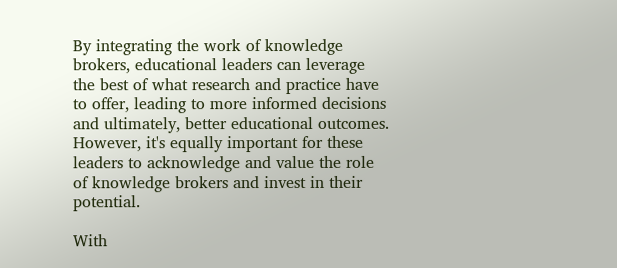By integrating the work of knowledge brokers, educational leaders can leverage the best of what research and practice have to offer, leading to more informed decisions and ultimately, better educational outcomes. However, it's equally important for these leaders to acknowledge and value the role of knowledge brokers and invest in their potential.

With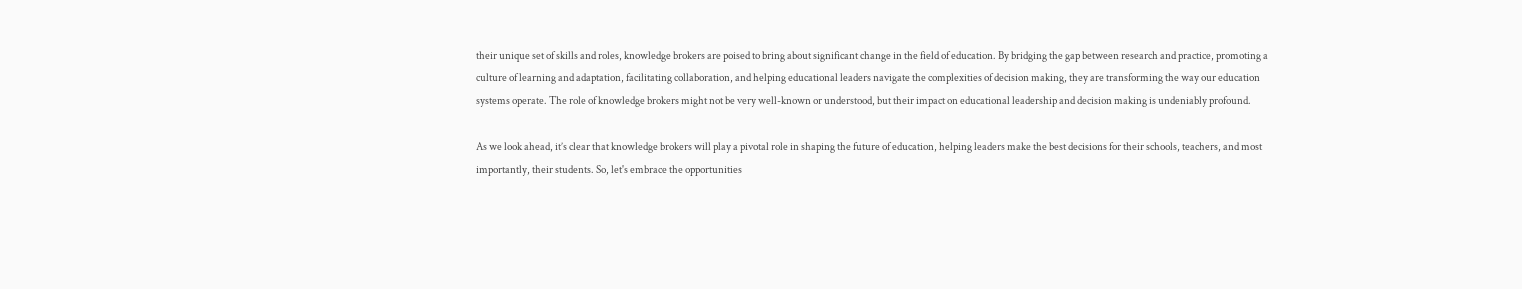their unique set of skills and roles, knowledge brokers are poised to bring about significant change in the field of education. By bridging the gap between research and practice, promoting a culture of learning and adaptation, facilitating collaboration, and helping educational leaders navigate the complexities of decision making, they are transforming the way our education systems operate. The role of knowledge brokers might not be very well-known or understood, but their impact on educational leadership and decision making is undeniably profound.

As we look ahead, it’s clear that knowledge brokers will play a pivotal role in shaping the future of education, helping leaders make the best decisions for their schools, teachers, and most importantly, their students. So, let's embrace the opportunities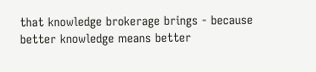that knowledge brokerage brings - because better knowledge means better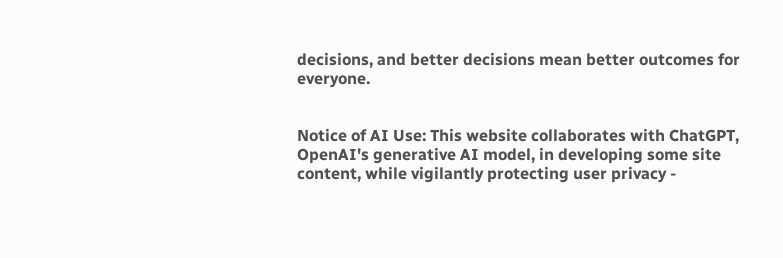decisions, and better decisions mean better outcomes for everyone.


Notice of AI Use: This website collaborates with ChatGPT, OpenAI's generative AI model, in developing some site content, while vigilantly protecting user privacy -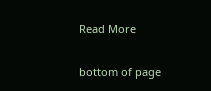Read More

bottom of page